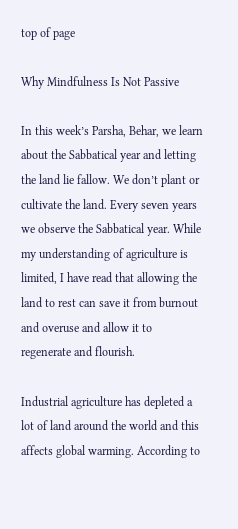top of page

Why Mindfulness Is Not Passive

In this week’s Parsha, Behar, we learn about the Sabbatical year and letting the land lie fallow. We don’t plant or cultivate the land. Every seven years we observe the Sabbatical year. While my understanding of agriculture is limited, I have read that allowing the land to rest can save it from burnout and overuse and allow it to regenerate and flourish.

Industrial agriculture has depleted a lot of land around the world and this affects global warming. According to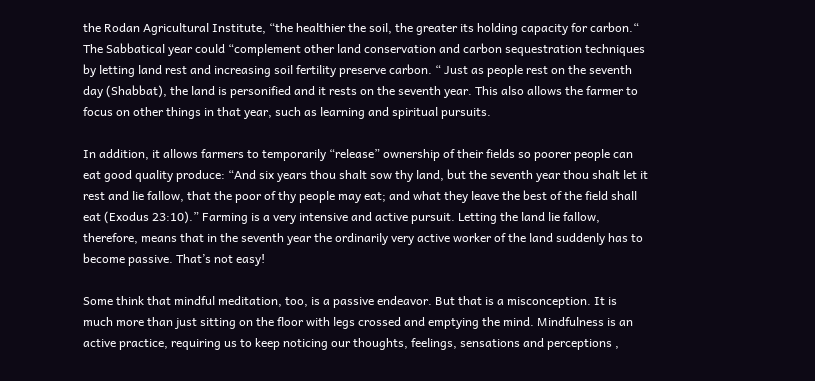the Rodan Agricultural Institute, “the healthier the soil, the greater its holding capacity for carbon.“ The Sabbatical year could “complement other land conservation and carbon sequestration techniques by letting land rest and increasing soil fertility preserve carbon. “ Just as people rest on the seventh day (Shabbat), the land is personified and it rests on the seventh year. This also allows the farmer to focus on other things in that year, such as learning and spiritual pursuits.

In addition, it allows farmers to temporarily “release” ownership of their fields so poorer people can eat good quality produce: “And six years thou shalt sow thy land, but the seventh year thou shalt let it rest and lie fallow, that the poor of thy people may eat; and what they leave the best of the field shall eat (Exodus 23:10).” Farming is a very intensive and active pursuit. Letting the land lie fallow, therefore, means that in the seventh year the ordinarily very active worker of the land suddenly has to become passive. That’s not easy!

Some think that mindful meditation, too, is a passive endeavor. But that is a misconception. It is much more than just sitting on the floor with legs crossed and emptying the mind. Mindfulness is an active practice, requiring us to keep noticing our thoughts, feelings, sensations and perceptions ,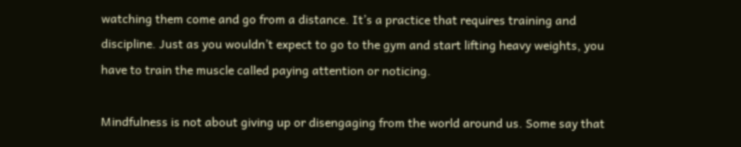watching them come and go from a distance. It’s a practice that requires training and discipline. Just as you wouldn’t expect to go to the gym and start lifting heavy weights, you have to train the muscle called paying attention or noticing.

Mindfulness is not about giving up or disengaging from the world around us. Some say that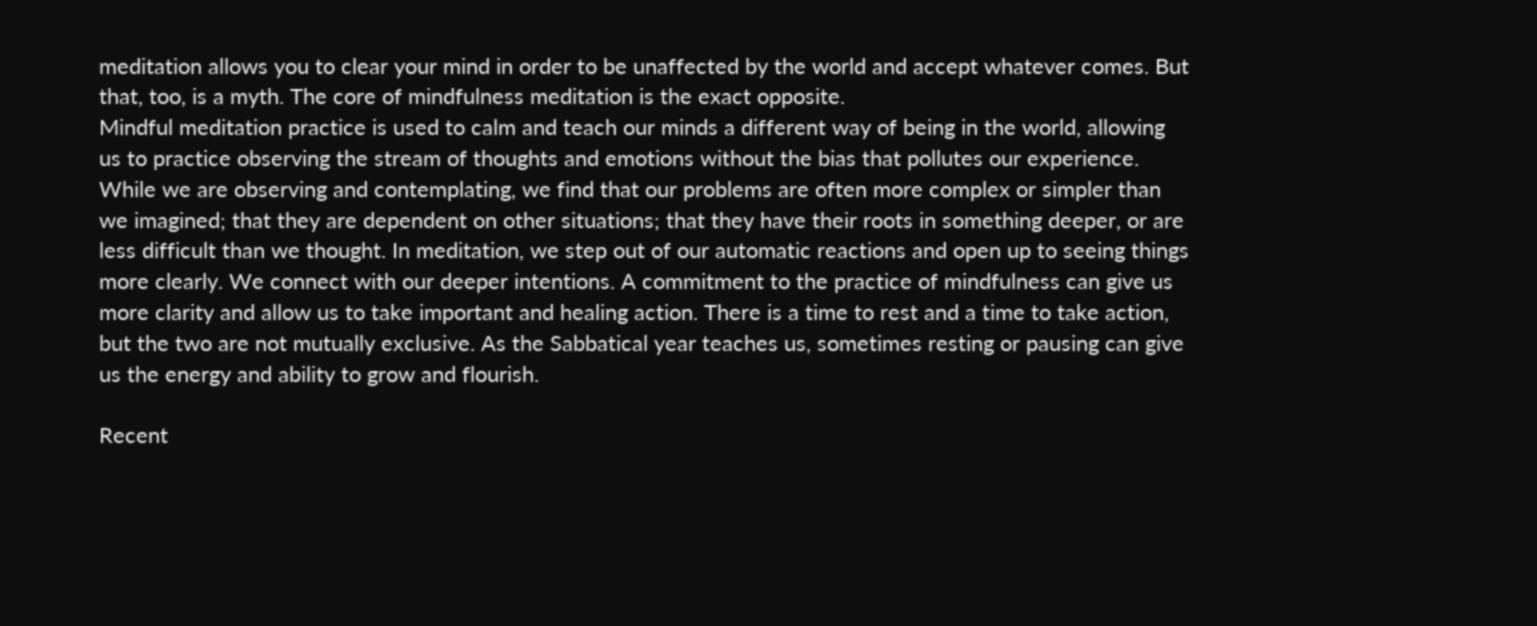meditation allows you to clear your mind in order to be unaffected by the world and accept whatever comes. But that, too, is a myth. The core of mindfulness meditation is the exact opposite.
Mindful meditation practice is used to calm and teach our minds a different way of being in the world, allowing us to practice observing the stream of thoughts and emotions without the bias that pollutes our experience. While we are observing and contemplating, we find that our problems are often more complex or simpler than we imagined; that they are dependent on other situations; that they have their roots in something deeper, or are less difficult than we thought. In meditation, we step out of our automatic reactions and open up to seeing things more clearly. We connect with our deeper intentions. A commitment to the practice of mindfulness can give us more clarity and allow us to take important and healing action. There is a time to rest and a time to take action, but the two are not mutually exclusive. As the Sabbatical year teaches us, sometimes resting or pausing can give us the energy and ability to grow and flourish.

Recent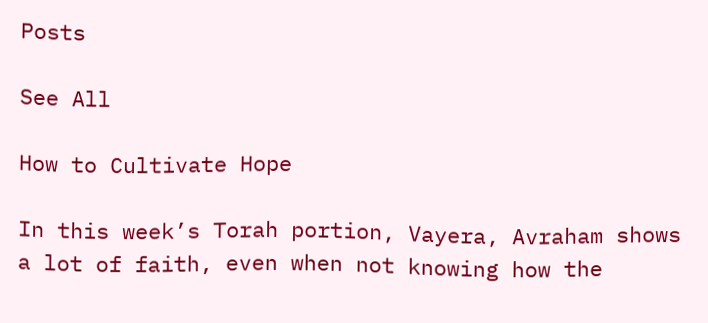Posts

See All

How to Cultivate Hope

In this week’s Torah portion, Vayera, Avraham shows a lot of faith, even when not knowing how the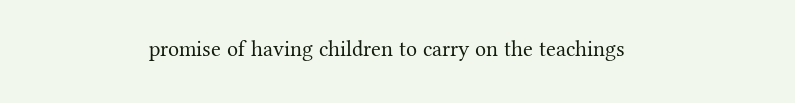promise of having children to carry on the teachings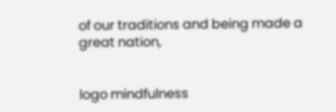of our traditions and being made a great nation,


logo mindfulness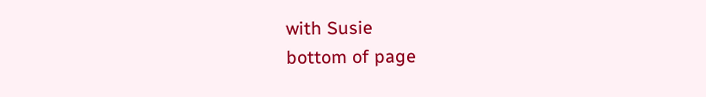with Susie
bottom of page